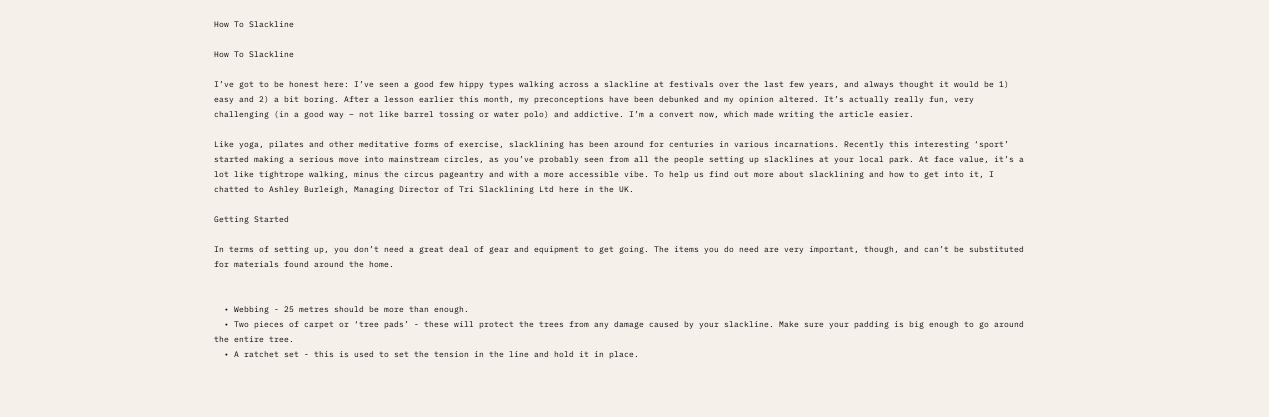How To Slackline

How To Slackline

I’ve got to be honest here: I’ve seen a good few hippy types walking across a slackline at festivals over the last few years, and always thought it would be 1) easy and 2) a bit boring. After a lesson earlier this month, my preconceptions have been debunked and my opinion altered. It’s actually really fun, very challenging (in a good way – not like barrel tossing or water polo) and addictive. I’m a convert now, which made writing the article easier.

Like yoga, pilates and other meditative forms of exercise, slacklining has been around for centuries in various incarnations. Recently this interesting ‘sport’ started making a serious move into mainstream circles, as you’ve probably seen from all the people setting up slacklines at your local park. At face value, it’s a lot like tightrope walking, minus the circus pageantry and with a more accessible vibe. To help us find out more about slacklining and how to get into it, I chatted to Ashley Burleigh, Managing Director of Tri Slacklining Ltd here in the UK.

Getting Started

In terms of setting up, you don’t need a great deal of gear and equipment to get going. The items you do need are very important, though, and can’t be substituted for materials found around the home.


  • Webbing - 25 metres should be more than enough.
  • Two pieces of carpet or ‘tree pads’ - these will protect the trees from any damage caused by your slackline. Make sure your padding is big enough to go around the entire tree.
  • A ratchet set - this is used to set the tension in the line and hold it in place.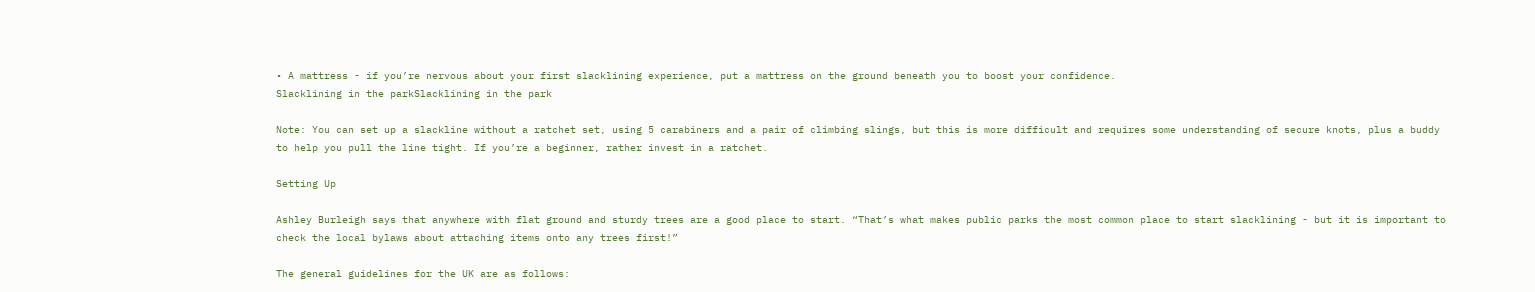• A mattress - if you’re nervous about your first slacklining experience, put a mattress on the ground beneath you to boost your confidence.
Slacklining in the parkSlacklining in the park

Note: You can set up a slackline without a ratchet set, using 5 carabiners and a pair of climbing slings, but this is more difficult and requires some understanding of secure knots, plus a buddy to help you pull the line tight. If you’re a beginner, rather invest in a ratchet.

Setting Up

Ashley Burleigh says that anywhere with flat ground and sturdy trees are a good place to start. “That’s what makes public parks the most common place to start slacklining - but it is important to check the local bylaws about attaching items onto any trees first!”

The general guidelines for the UK are as follows: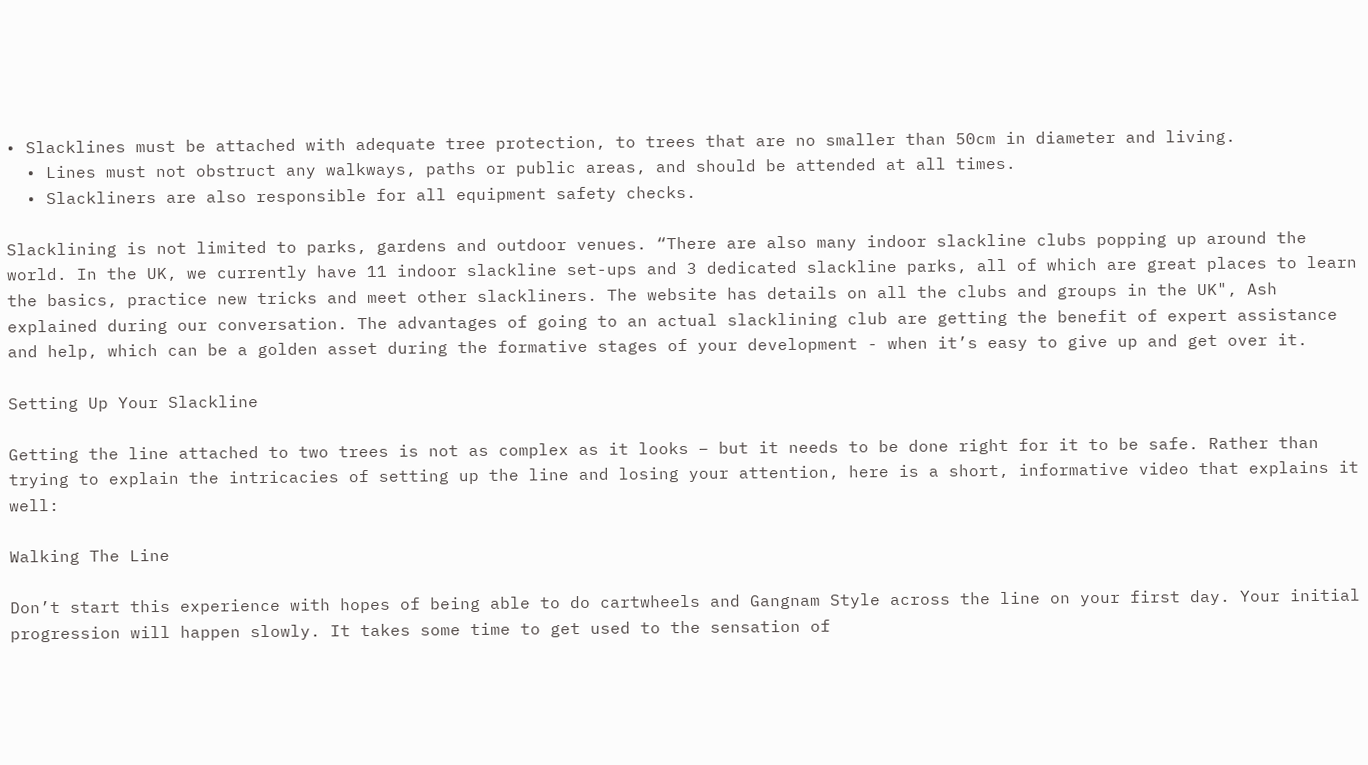• Slacklines must be attached with adequate tree protection, to trees that are no smaller than 50cm in diameter and living.
  • Lines must not obstruct any walkways, paths or public areas, and should be attended at all times.
  • Slackliners are also responsible for all equipment safety checks.

Slacklining is not limited to parks, gardens and outdoor venues. “There are also many indoor slackline clubs popping up around the world. In the UK, we currently have 11 indoor slackline set-ups and 3 dedicated slackline parks, all of which are great places to learn the basics, practice new tricks and meet other slackliners. The website has details on all the clubs and groups in the UK", Ash explained during our conversation. The advantages of going to an actual slacklining club are getting the benefit of expert assistance and help, which can be a golden asset during the formative stages of your development - when it’s easy to give up and get over it.

Setting Up Your Slackline

Getting the line attached to two trees is not as complex as it looks – but it needs to be done right for it to be safe. Rather than trying to explain the intricacies of setting up the line and losing your attention, here is a short, informative video that explains it well:

Walking The Line

Don’t start this experience with hopes of being able to do cartwheels and Gangnam Style across the line on your first day. Your initial progression will happen slowly. It takes some time to get used to the sensation of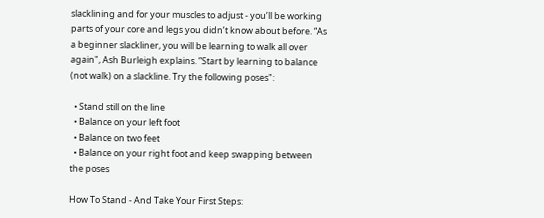slacklining and for your muscles to adjust - you’ll be working parts of your core and legs you didn’t know about before. “As a beginner slackliner, you will be learning to walk all over again", Ash Burleigh explains. ”Start by learning to balance (not walk) on a slackline. Try the following poses":

  • Stand still on the line
  • Balance on your left foot
  • Balance on two feet
  • Balance on your right foot and keep swapping between the poses

How To Stand - And Take Your First Steps: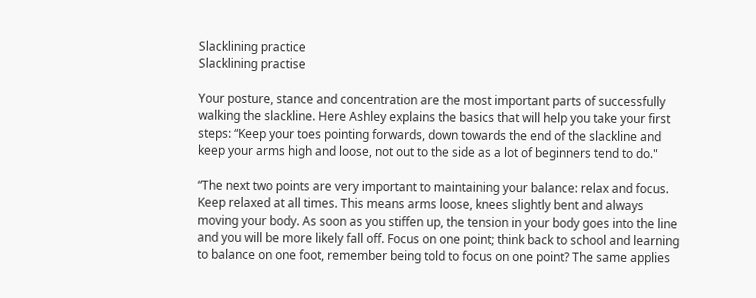Slacklining practice
Slacklining practise

Your posture, stance and concentration are the most important parts of successfully walking the slackline. Here Ashley explains the basics that will help you take your first steps: “Keep your toes pointing forwards, down towards the end of the slackline and keep your arms high and loose, not out to the side as a lot of beginners tend to do."

“The next two points are very important to maintaining your balance: relax and focus. Keep relaxed at all times. This means arms loose, knees slightly bent and always moving your body. As soon as you stiffen up, the tension in your body goes into the line and you will be more likely fall off. Focus on one point; think back to school and learning to balance on one foot, remember being told to focus on one point? The same applies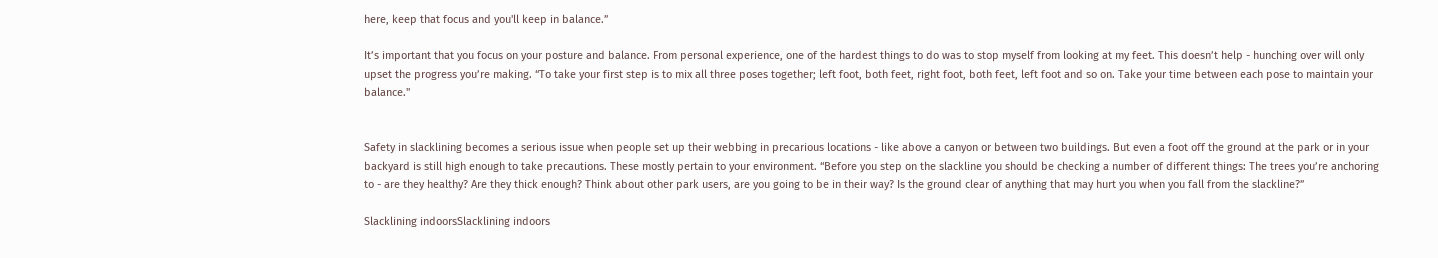here, keep that focus and you'll keep in balance.”

It’s important that you focus on your posture and balance. From personal experience, one of the hardest things to do was to stop myself from looking at my feet. This doesn’t help - hunching over will only upset the progress you’re making. “To take your first step is to mix all three poses together; left foot, both feet, right foot, both feet, left foot and so on. Take your time between each pose to maintain your balance."


Safety in slacklining becomes a serious issue when people set up their webbing in precarious locations - like above a canyon or between two buildings. But even a foot off the ground at the park or in your backyard is still high enough to take precautions. These mostly pertain to your environment. “Before you step on the slackline you should be checking a number of different things: The trees you’re anchoring to - are they healthy? Are they thick enough? Think about other park users, are you going to be in their way? Is the ground clear of anything that may hurt you when you fall from the slackline?”

Slacklining indoorsSlacklining indoors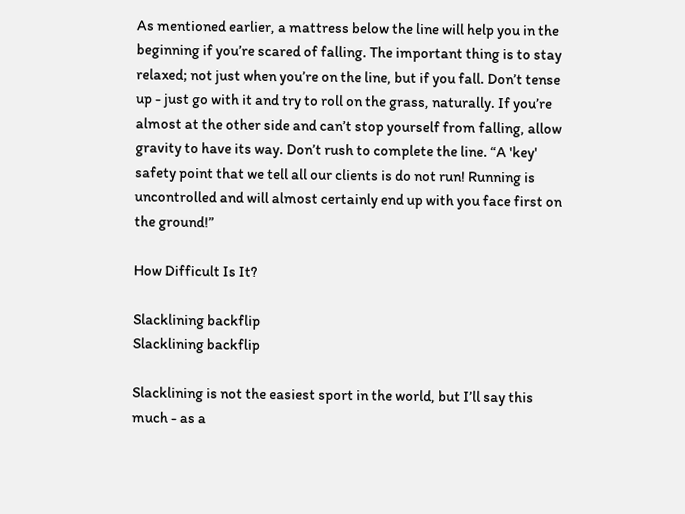As mentioned earlier, a mattress below the line will help you in the beginning if you’re scared of falling. The important thing is to stay relaxed; not just when you’re on the line, but if you fall. Don’t tense up - just go with it and try to roll on the grass, naturally. If you’re almost at the other side and can’t stop yourself from falling, allow gravity to have its way. Don’t rush to complete the line. “A 'key' safety point that we tell all our clients is do not run! Running is uncontrolled and will almost certainly end up with you face first on the ground!”

How Difficult Is It?

Slacklining backflip
Slacklining backflip

Slacklining is not the easiest sport in the world, but I’ll say this much - as a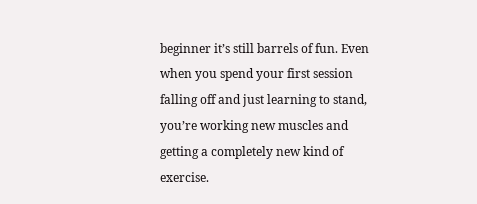beginner it’s still barrels of fun. Even when you spend your first session falling off and just learning to stand, you’re working new muscles and getting a completely new kind of exercise.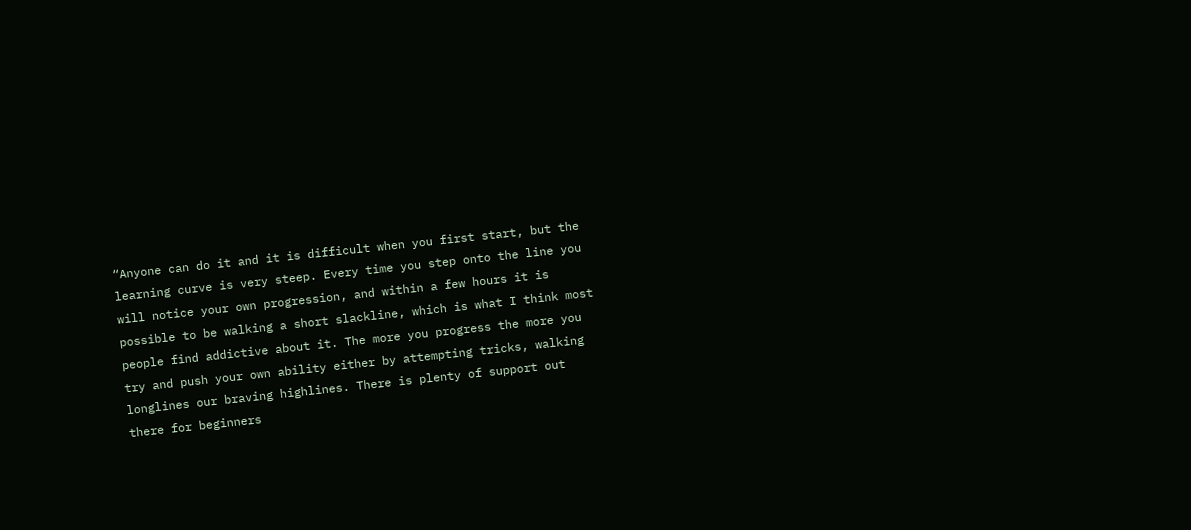“Anyone can do it and it is difficult when you first start, but the learning curve is very steep. Every time you step onto the line you will notice your own progression, and within a few hours it is possible to be walking a short slackline, which is what I think most people find addictive about it. The more you progress the more you try and push your own ability either by attempting tricks, walking longlines our braving highlines. There is plenty of support out there for beginners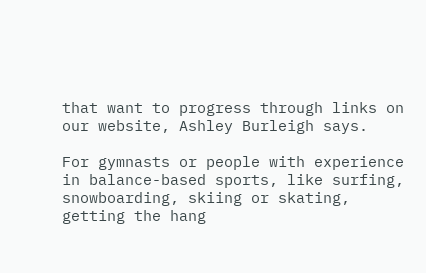that want to progress through links on our website, Ashley Burleigh says.

For gymnasts or people with experience in balance-based sports, like surfing, snowboarding, skiing or skating, getting the hang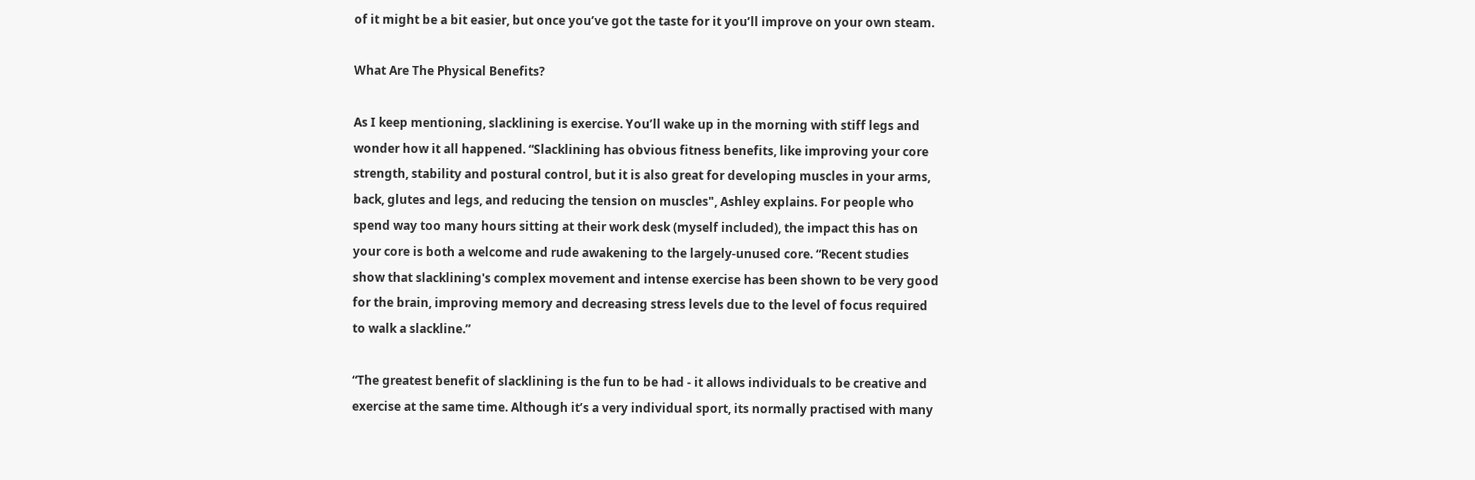of it might be a bit easier, but once you’ve got the taste for it you’ll improve on your own steam.

What Are The Physical Benefits?

As I keep mentioning, slacklining is exercise. You’ll wake up in the morning with stiff legs and wonder how it all happened. “Slacklining has obvious fitness benefits, like improving your core strength, stability and postural control, but it is also great for developing muscles in your arms, back, glutes and legs, and reducing the tension on muscles", Ashley explains. For people who spend way too many hours sitting at their work desk (myself included), the impact this has on your core is both a welcome and rude awakening to the largely-unused core. “Recent studies show that slacklining's complex movement and intense exercise has been shown to be very good for the brain, improving memory and decreasing stress levels due to the level of focus required to walk a slackline.”

“The greatest benefit of slacklining is the fun to be had - it allows individuals to be creative and exercise at the same time. Although it’s a very individual sport, its normally practised with many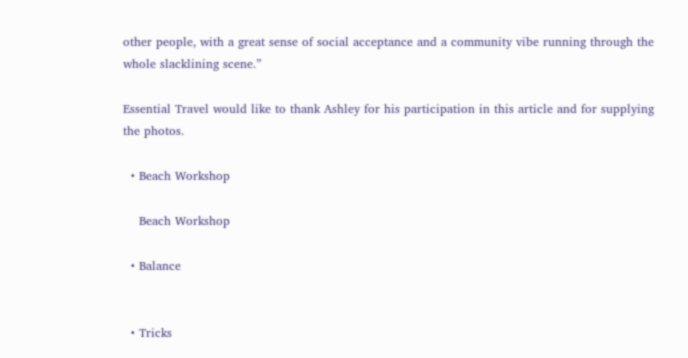other people, with a great sense of social acceptance and a community vibe running through the whole slacklining scene.”

Essential Travel would like to thank Ashley for his participation in this article and for supplying the photos.

  • Beach Workshop

    Beach Workshop

  • Balance


  • Tricks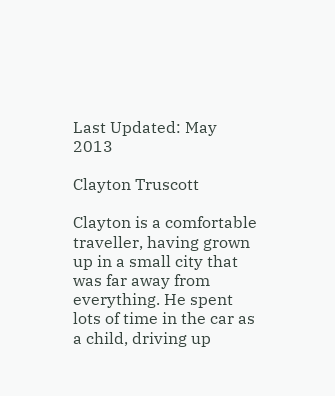Last Updated: May 2013

Clayton Truscott

Clayton is a comfortable traveller, having grown up in a small city that was far away from everything. He spent lots of time in the car as a child, driving up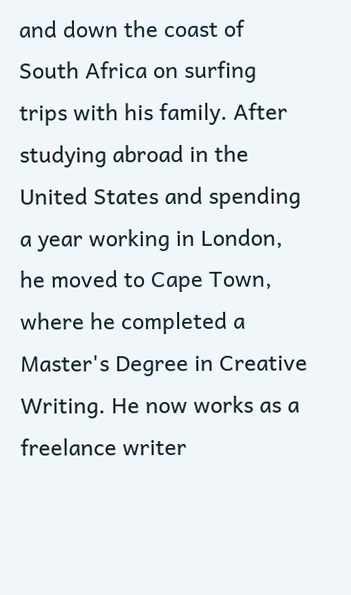and down the coast of South Africa on surfing trips with his family. After studying abroad in the United States and spending a year working in London, he moved to Cape Town, where he completed a Master's Degree in Creative Writing. He now works as a freelance writer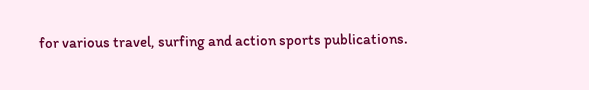for various travel, surfing and action sports publications.